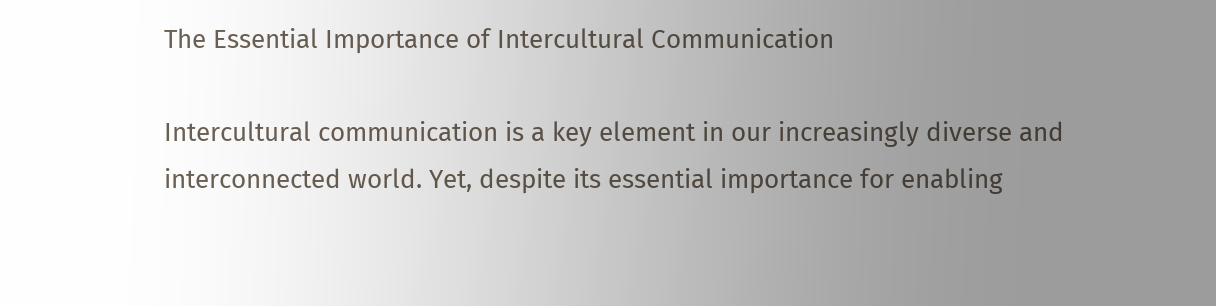The Essential Importance of Intercultural Communication

Intercultural communication is a key element in our increasingly diverse and interconnected world. Yet, despite its essential importance for enabling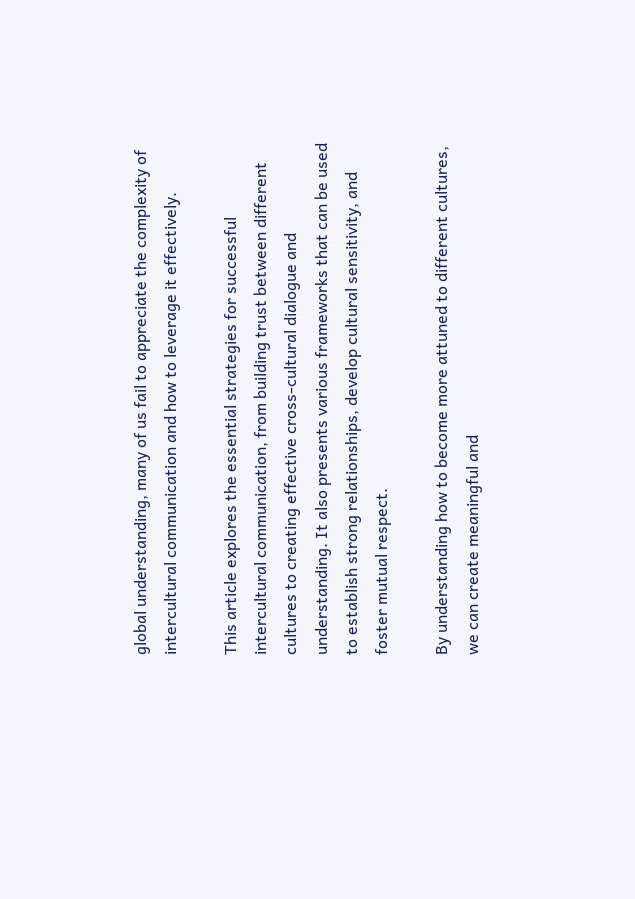global understanding, many of us fail to appreciate the complexity of intercultural communication and how to leverage it effectively.

This article explores the essential strategies for successful intercultural communication, from building trust between different cultures to creating effective cross-cultural dialogue and understanding. It also presents various frameworks that can be used to establish strong relationships, develop cultural sensitivity, and foster mutual respect.

By understanding how to become more attuned to different cultures, we can create meaningful and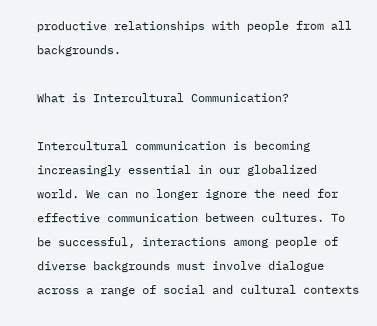productive relationships with people from all backgrounds.

What is Intercultural Communication?

Intercultural communication is becoming increasingly essential in our globalized world. We can no longer ignore the need for effective communication between cultures. To be successful, interactions among people of diverse backgrounds must involve dialogue across a range of social and cultural contexts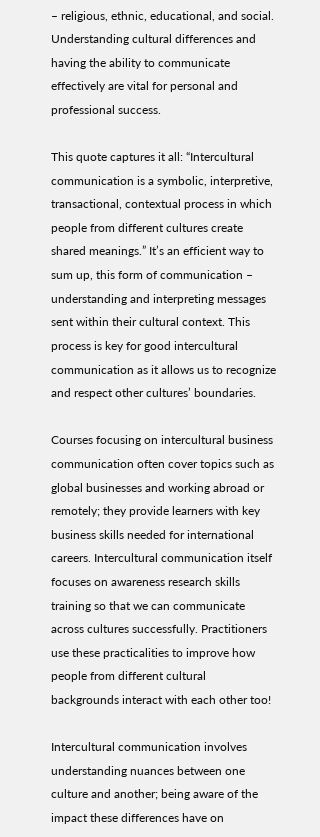– religious, ethnic, educational, and social. Understanding cultural differences and having the ability to communicate effectively are vital for personal and professional success.

This quote captures it all: “Intercultural communication is a symbolic, interpretive, transactional, contextual process in which people from different cultures create shared meanings.” It’s an efficient way to sum up, this form of communication – understanding and interpreting messages sent within their cultural context. This process is key for good intercultural communication as it allows us to recognize and respect other cultures’ boundaries.

Courses focusing on intercultural business communication often cover topics such as global businesses and working abroad or remotely; they provide learners with key business skills needed for international careers. Intercultural communication itself focuses on awareness research skills training so that we can communicate across cultures successfully. Practitioners use these practicalities to improve how people from different cultural backgrounds interact with each other too!

Intercultural communication involves understanding nuances between one culture and another; being aware of the impact these differences have on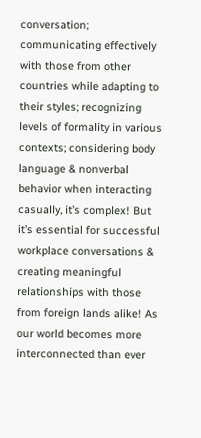conversation; communicating effectively with those from other countries while adapting to their styles; recognizing levels of formality in various contexts; considering body language & nonverbal behavior when interacting casually, it’s complex! But it’s essential for successful workplace conversations & creating meaningful relationships with those from foreign lands alike! As our world becomes more interconnected than ever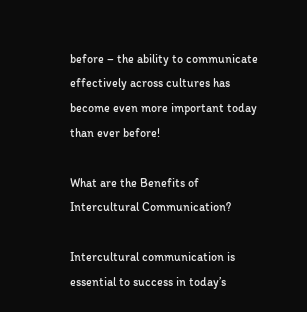before – the ability to communicate effectively across cultures has become even more important today than ever before!

What are the Benefits of Intercultural Communication?

Intercultural communication is essential to success in today’s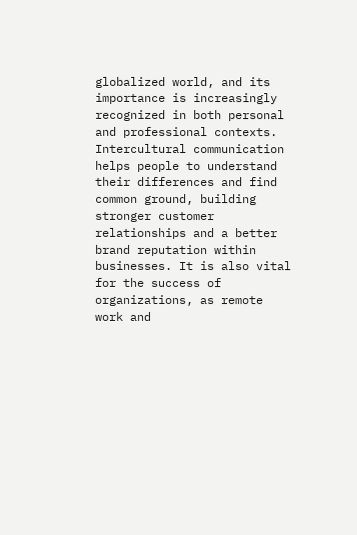globalized world, and its importance is increasingly recognized in both personal and professional contexts. Intercultural communication helps people to understand their differences and find common ground, building stronger customer relationships and a better brand reputation within businesses. It is also vital for the success of organizations, as remote work and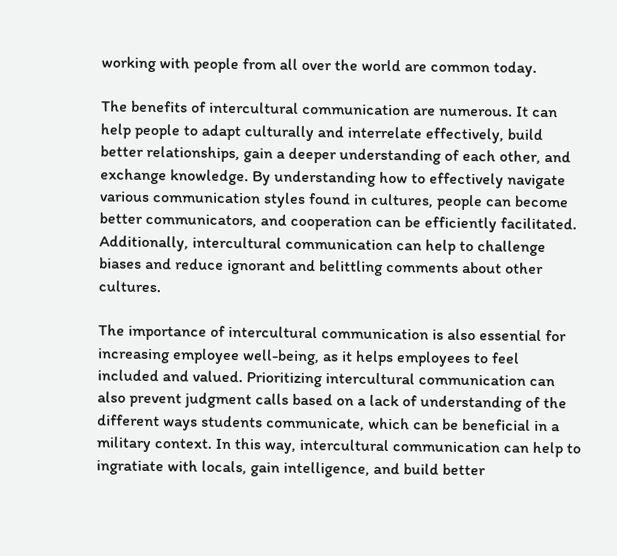working with people from all over the world are common today.

The benefits of intercultural communication are numerous. It can help people to adapt culturally and interrelate effectively, build better relationships, gain a deeper understanding of each other, and exchange knowledge. By understanding how to effectively navigate various communication styles found in cultures, people can become better communicators, and cooperation can be efficiently facilitated. Additionally, intercultural communication can help to challenge biases and reduce ignorant and belittling comments about other cultures.

The importance of intercultural communication is also essential for increasing employee well-being, as it helps employees to feel included and valued. Prioritizing intercultural communication can also prevent judgment calls based on a lack of understanding of the different ways students communicate, which can be beneficial in a military context. In this way, intercultural communication can help to ingratiate with locals, gain intelligence, and build better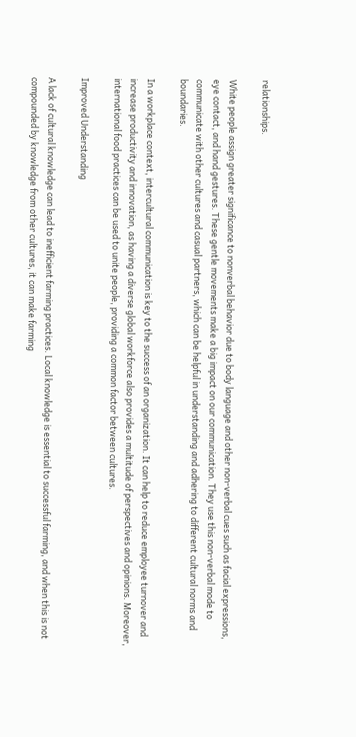relationships.

White people assign greater significance to nonverbal behavior due to body language and other non-verbal cues such as facial expressions, eye contact, and hand gestures. These gentle movements make a big impact on our communication. They use this non-verbal mode to communicate with other cultures and casual partners, which can be helpful in understanding and adhering to different cultural norms and boundaries.

In a workplace context, intercultural communication is key to the success of an organization. It can help to reduce employee turnover and increase productivity and innovation, as having a diverse global workforce also provides a multitude of perspectives and opinions. Moreover, international food practices can be used to unite people, providing a common factor between cultures.

Improved Understanding

A lack of cultural knowledge can lead to inefficient farming practices. Local knowledge is essential to successful farming, and when this is not compounded by knowledge from other cultures, it can make farming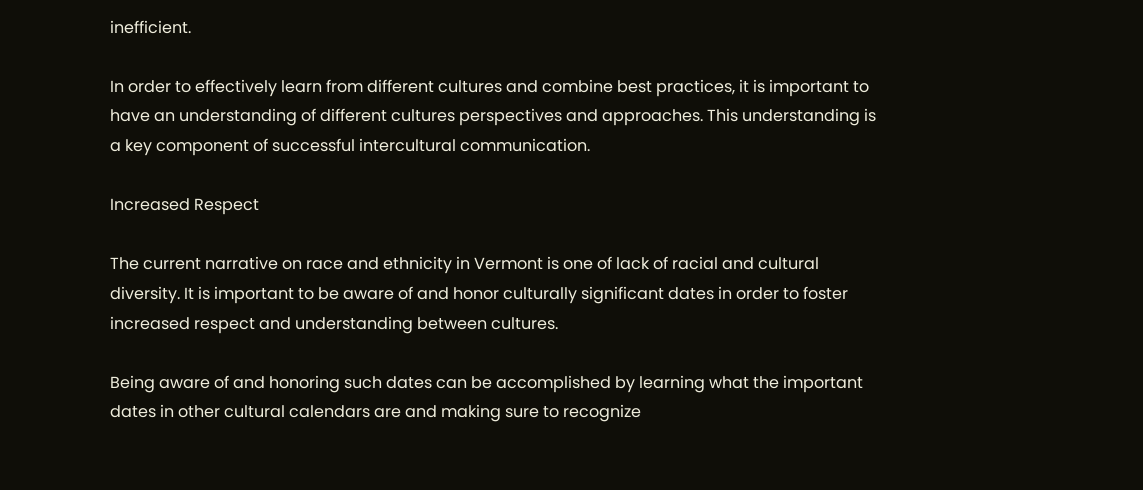inefficient.

In order to effectively learn from different cultures and combine best practices, it is important to have an understanding of different cultures perspectives and approaches. This understanding is a key component of successful intercultural communication.

Increased Respect

The current narrative on race and ethnicity in Vermont is one of lack of racial and cultural diversity. It is important to be aware of and honor culturally significant dates in order to foster increased respect and understanding between cultures.

Being aware of and honoring such dates can be accomplished by learning what the important dates in other cultural calendars are and making sure to recognize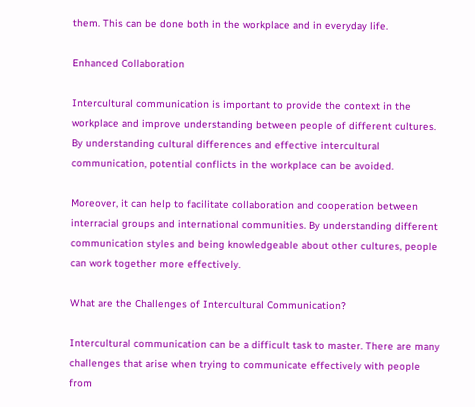them. This can be done both in the workplace and in everyday life.

Enhanced Collaboration

Intercultural communication is important to provide the context in the workplace and improve understanding between people of different cultures. By understanding cultural differences and effective intercultural communication, potential conflicts in the workplace can be avoided.

Moreover, it can help to facilitate collaboration and cooperation between interracial groups and international communities. By understanding different communication styles and being knowledgeable about other cultures, people can work together more effectively.

What are the Challenges of Intercultural Communication?

Intercultural communication can be a difficult task to master. There are many challenges that arise when trying to communicate effectively with people from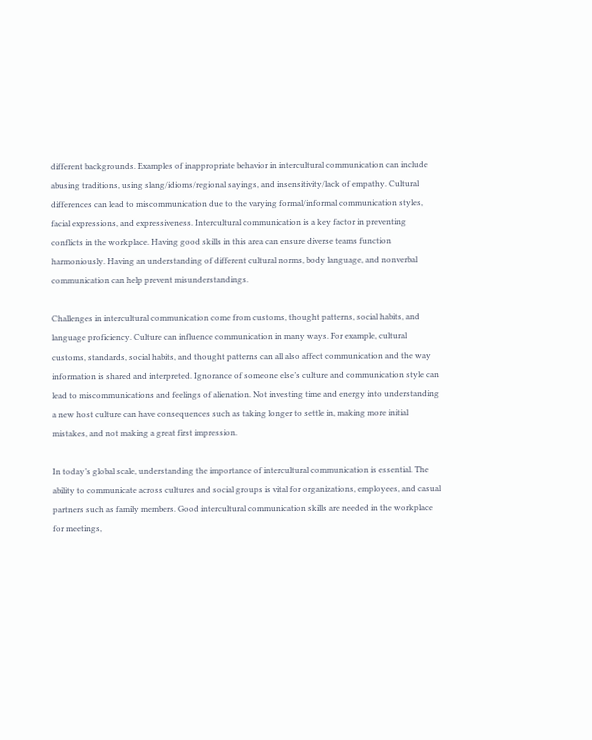different backgrounds. Examples of inappropriate behavior in intercultural communication can include abusing traditions, using slang/idioms/regional sayings, and insensitivity/lack of empathy. Cultural differences can lead to miscommunication due to the varying formal/informal communication styles, facial expressions, and expressiveness. Intercultural communication is a key factor in preventing conflicts in the workplace. Having good skills in this area can ensure diverse teams function harmoniously. Having an understanding of different cultural norms, body language, and nonverbal communication can help prevent misunderstandings.

Challenges in intercultural communication come from customs, thought patterns, social habits, and language proficiency. Culture can influence communication in many ways. For example, cultural customs, standards, social habits, and thought patterns can all also affect communication and the way information is shared and interpreted. Ignorance of someone else’s culture and communication style can lead to miscommunications and feelings of alienation. Not investing time and energy into understanding a new host culture can have consequences such as taking longer to settle in, making more initial mistakes, and not making a great first impression.

In today’s global scale, understanding the importance of intercultural communication is essential. The ability to communicate across cultures and social groups is vital for organizations, employees, and casual partners such as family members. Good intercultural communication skills are needed in the workplace for meetings,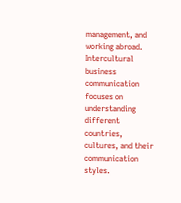management, and working abroad. Intercultural business communication focuses on understanding different countries, cultures, and their communication styles.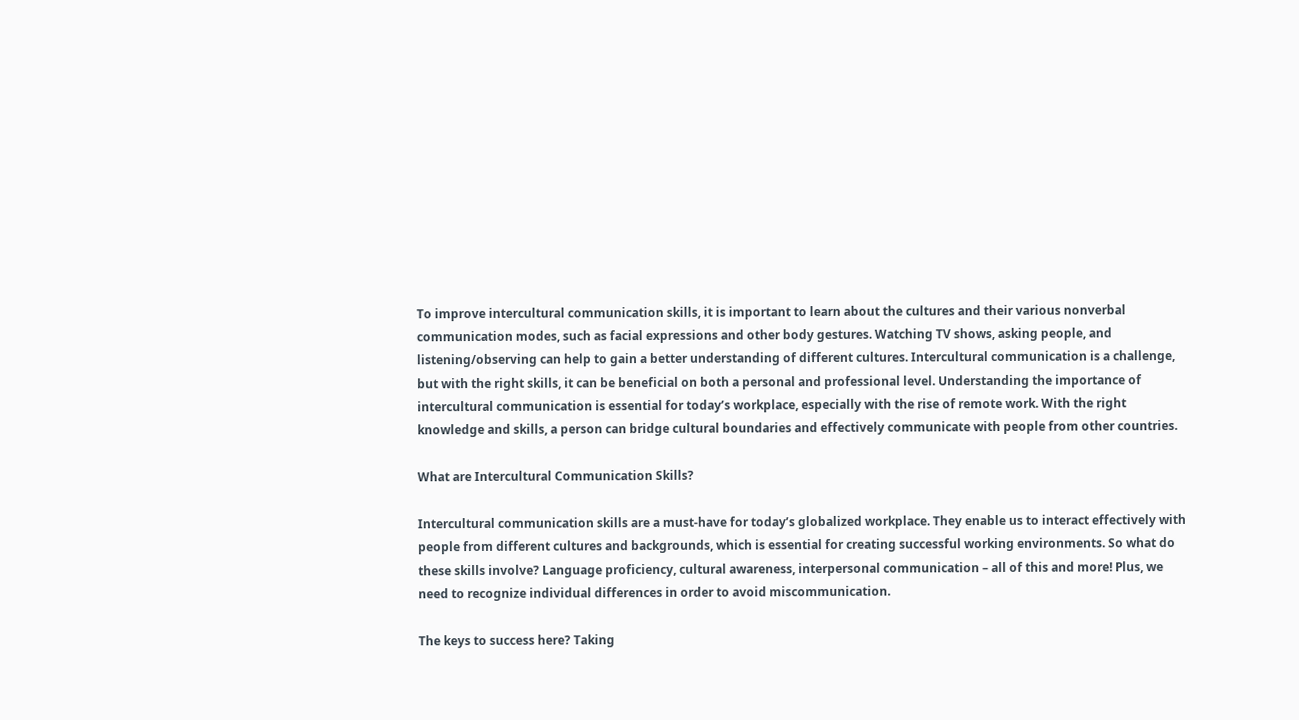To improve intercultural communication skills, it is important to learn about the cultures and their various nonverbal communication modes, such as facial expressions and other body gestures. Watching TV shows, asking people, and listening/observing can help to gain a better understanding of different cultures. Intercultural communication is a challenge, but with the right skills, it can be beneficial on both a personal and professional level. Understanding the importance of intercultural communication is essential for today’s workplace, especially with the rise of remote work. With the right knowledge and skills, a person can bridge cultural boundaries and effectively communicate with people from other countries.

What are Intercultural Communication Skills?

Intercultural communication skills are a must-have for today’s globalized workplace. They enable us to interact effectively with people from different cultures and backgrounds, which is essential for creating successful working environments. So what do these skills involve? Language proficiency, cultural awareness, interpersonal communication – all of this and more! Plus, we need to recognize individual differences in order to avoid miscommunication.

The keys to success here? Taking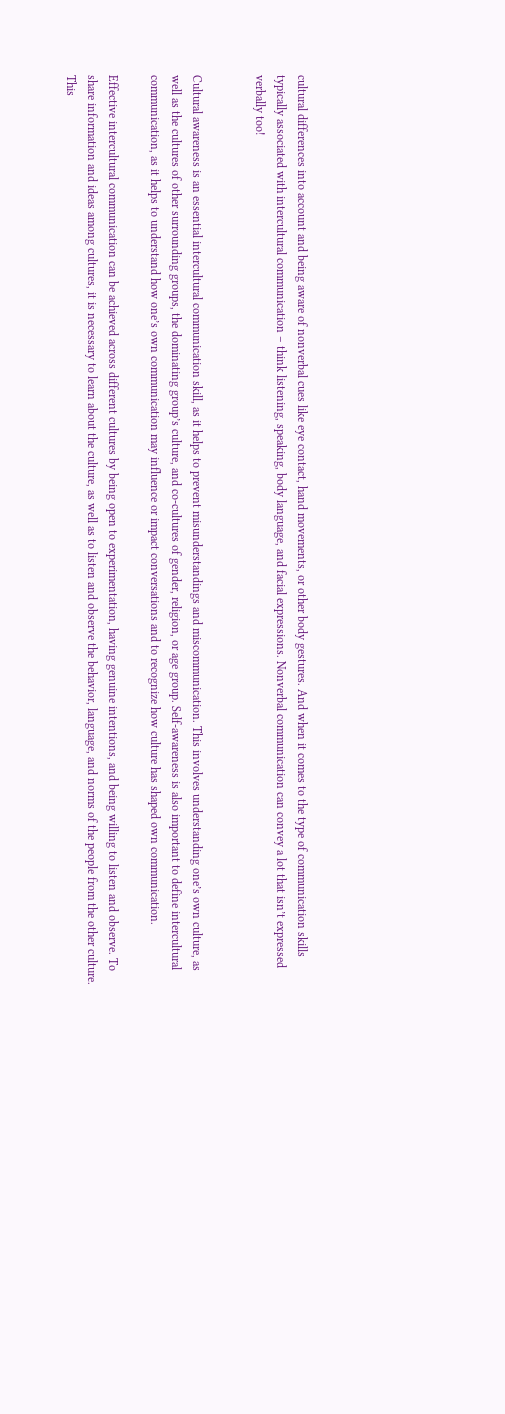cultural differences into account and being aware of nonverbal cues like eye contact, hand movements, or other body gestures. And when it comes to the type of communication skills typically associated with intercultural communication – think listening, speaking, body language, and facial expressions. Nonverbal communication can convey a lot that isn’t expressed verbally too!


Cultural awareness is an essential intercultural communication skill, as it helps to prevent misunderstandings and miscommunication. This involves understanding one’s own culture, as well as the cultures of other surrounding groups, the dominating group’s culture, and co-cultures of gender, religion, or age group. Self-awareness is also important to define intercultural communication, as it helps to understand how one’s own communication may influence or impact conversations and to recognize how culture has shaped own communication.

Effective intercultural communication can be achieved across different cultures by being open to experimentation, having genuine intentions, and being willing to listen and observe. To share information and ideas among cultures, it is necessary to learn about the culture, as well as to listen and observe the behavior, language, and norms of the people from the other culture. This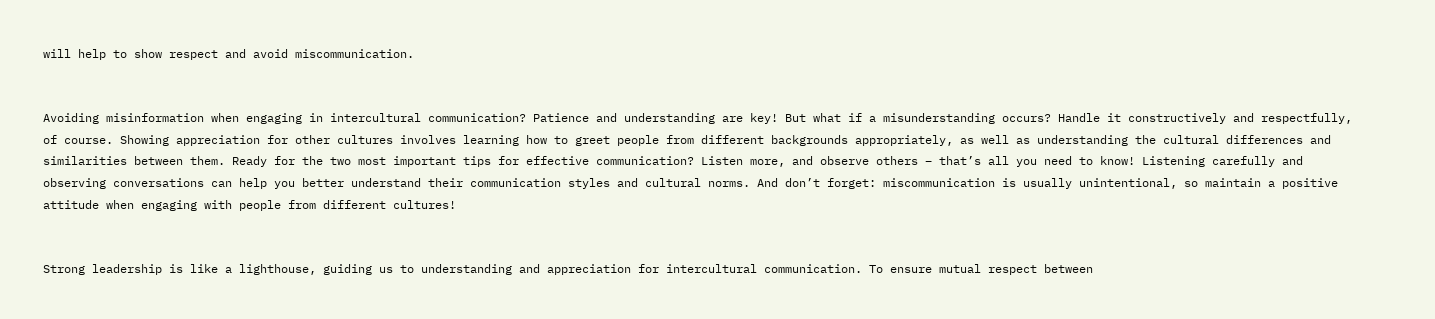will help to show respect and avoid miscommunication.


Avoiding misinformation when engaging in intercultural communication? Patience and understanding are key! But what if a misunderstanding occurs? Handle it constructively and respectfully, of course. Showing appreciation for other cultures involves learning how to greet people from different backgrounds appropriately, as well as understanding the cultural differences and similarities between them. Ready for the two most important tips for effective communication? Listen more, and observe others – that’s all you need to know! Listening carefully and observing conversations can help you better understand their communication styles and cultural norms. And don’t forget: miscommunication is usually unintentional, so maintain a positive attitude when engaging with people from different cultures!


Strong leadership is like a lighthouse, guiding us to understanding and appreciation for intercultural communication. To ensure mutual respect between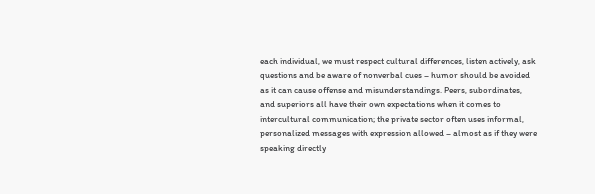each individual, we must respect cultural differences, listen actively, ask questions and be aware of nonverbal cues – humor should be avoided as it can cause offense and misunderstandings. Peers, subordinates, and superiors all have their own expectations when it comes to intercultural communication; the private sector often uses informal, personalized messages with expression allowed – almost as if they were speaking directly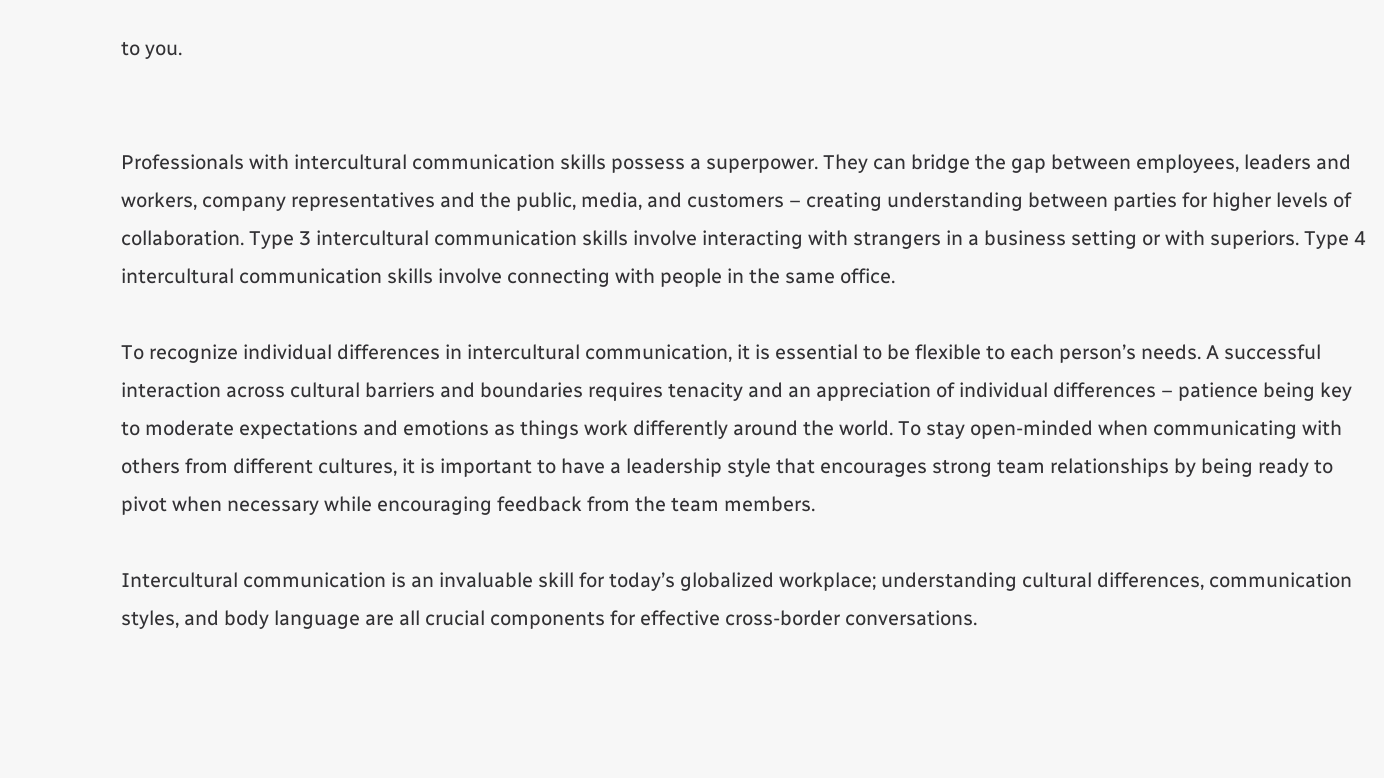to you.


Professionals with intercultural communication skills possess a superpower. They can bridge the gap between employees, leaders and workers, company representatives and the public, media, and customers – creating understanding between parties for higher levels of collaboration. Type 3 intercultural communication skills involve interacting with strangers in a business setting or with superiors. Type 4 intercultural communication skills involve connecting with people in the same office.

To recognize individual differences in intercultural communication, it is essential to be flexible to each person’s needs. A successful interaction across cultural barriers and boundaries requires tenacity and an appreciation of individual differences – patience being key to moderate expectations and emotions as things work differently around the world. To stay open-minded when communicating with others from different cultures, it is important to have a leadership style that encourages strong team relationships by being ready to pivot when necessary while encouraging feedback from the team members.

Intercultural communication is an invaluable skill for today’s globalized workplace; understanding cultural differences, communication styles, and body language are all crucial components for effective cross-border conversations.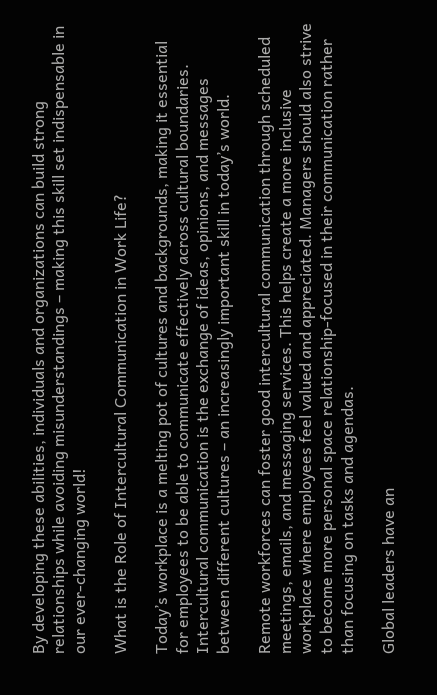By developing these abilities, individuals and organizations can build strong relationships while avoiding misunderstandings – making this skill set indispensable in our ever-changing world!

What is the Role of Intercultural Communication in Work Life?

Today’s workplace is a melting pot of cultures and backgrounds, making it essential for employees to be able to communicate effectively across cultural boundaries. Intercultural communication is the exchange of ideas, opinions, and messages between different cultures – an increasingly important skill in today’s world.

Remote workforces can foster good intercultural communication through scheduled meetings, emails, and messaging services. This helps create a more inclusive workplace where employees feel valued and appreciated. Managers should also strive to become more personal space relationship-focused in their communication rather than focusing on tasks and agendas.

Global leaders have an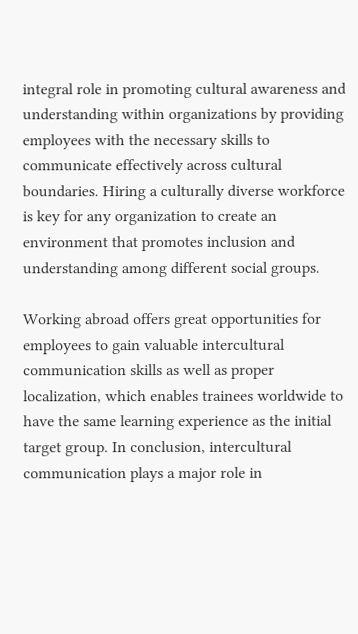integral role in promoting cultural awareness and understanding within organizations by providing employees with the necessary skills to communicate effectively across cultural boundaries. Hiring a culturally diverse workforce is key for any organization to create an environment that promotes inclusion and understanding among different social groups.

Working abroad offers great opportunities for employees to gain valuable intercultural communication skills as well as proper localization, which enables trainees worldwide to have the same learning experience as the initial target group. In conclusion, intercultural communication plays a major role in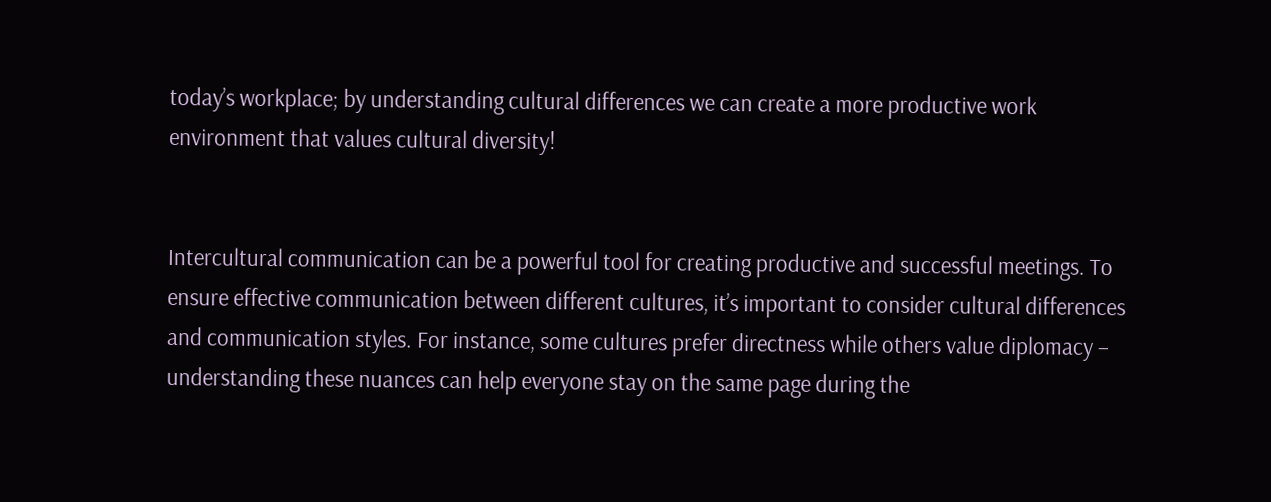today’s workplace; by understanding cultural differences we can create a more productive work environment that values cultural diversity!


Intercultural communication can be a powerful tool for creating productive and successful meetings. To ensure effective communication between different cultures, it’s important to consider cultural differences and communication styles. For instance, some cultures prefer directness while others value diplomacy – understanding these nuances can help everyone stay on the same page during the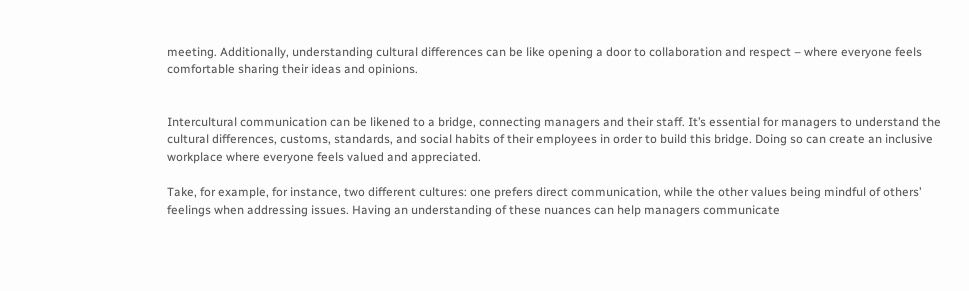meeting. Additionally, understanding cultural differences can be like opening a door to collaboration and respect – where everyone feels comfortable sharing their ideas and opinions.


Intercultural communication can be likened to a bridge, connecting managers and their staff. It’s essential for managers to understand the cultural differences, customs, standards, and social habits of their employees in order to build this bridge. Doing so can create an inclusive workplace where everyone feels valued and appreciated.

Take, for example, for instance, two different cultures: one prefers direct communication, while the other values being mindful of others’ feelings when addressing issues. Having an understanding of these nuances can help managers communicate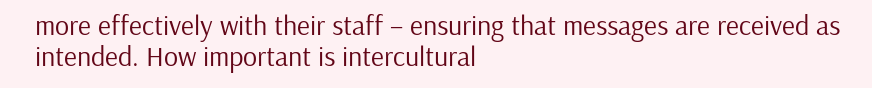more effectively with their staff – ensuring that messages are received as intended. How important is intercultural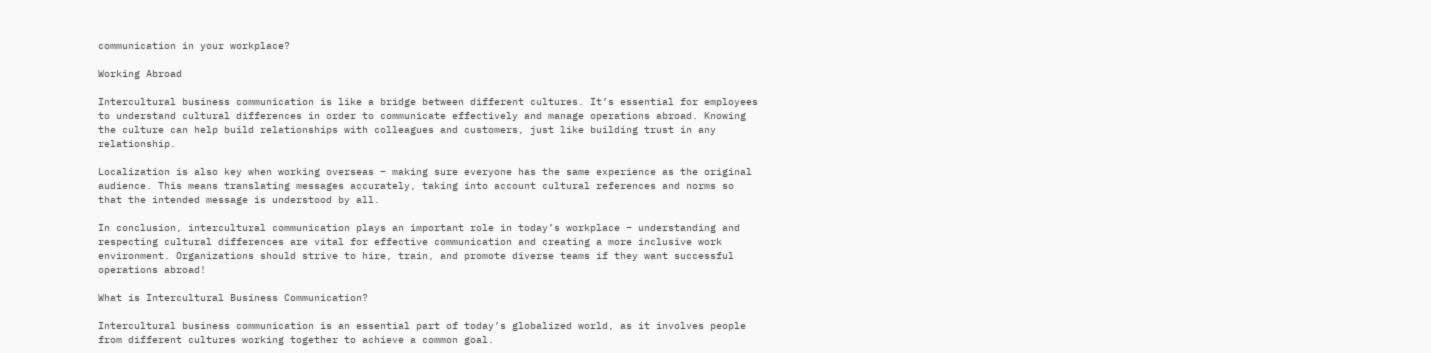communication in your workplace?

Working Abroad

Intercultural business communication is like a bridge between different cultures. It’s essential for employees to understand cultural differences in order to communicate effectively and manage operations abroad. Knowing the culture can help build relationships with colleagues and customers, just like building trust in any relationship.

Localization is also key when working overseas – making sure everyone has the same experience as the original audience. This means translating messages accurately, taking into account cultural references and norms so that the intended message is understood by all.

In conclusion, intercultural communication plays an important role in today’s workplace – understanding and respecting cultural differences are vital for effective communication and creating a more inclusive work environment. Organizations should strive to hire, train, and promote diverse teams if they want successful operations abroad!

What is Intercultural Business Communication?

Intercultural business communication is an essential part of today’s globalized world, as it involves people from different cultures working together to achieve a common goal.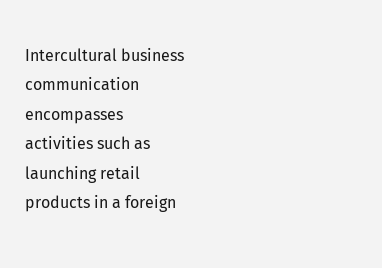Intercultural business communication encompasses activities such as launching retail products in a foreign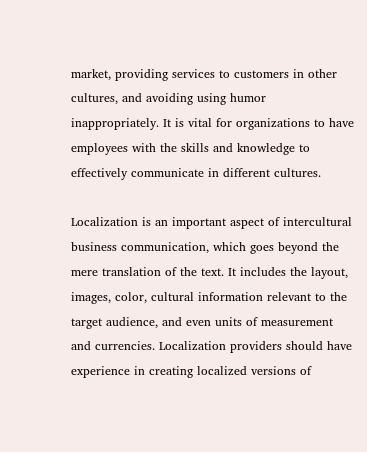market, providing services to customers in other cultures, and avoiding using humor inappropriately. It is vital for organizations to have employees with the skills and knowledge to effectively communicate in different cultures.

Localization is an important aspect of intercultural business communication, which goes beyond the mere translation of the text. It includes the layout, images, color, cultural information relevant to the target audience, and even units of measurement and currencies. Localization providers should have experience in creating localized versions of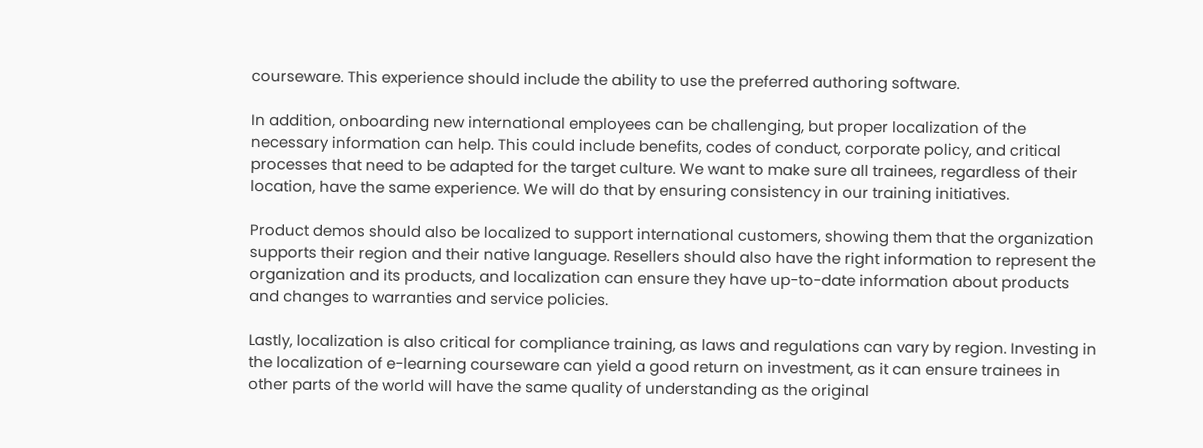courseware. This experience should include the ability to use the preferred authoring software.

In addition, onboarding new international employees can be challenging, but proper localization of the necessary information can help. This could include benefits, codes of conduct, corporate policy, and critical processes that need to be adapted for the target culture. We want to make sure all trainees, regardless of their location, have the same experience. We will do that by ensuring consistency in our training initiatives.

Product demos should also be localized to support international customers, showing them that the organization supports their region and their native language. Resellers should also have the right information to represent the organization and its products, and localization can ensure they have up-to-date information about products and changes to warranties and service policies.

Lastly, localization is also critical for compliance training, as laws and regulations can vary by region. Investing in the localization of e-learning courseware can yield a good return on investment, as it can ensure trainees in other parts of the world will have the same quality of understanding as the original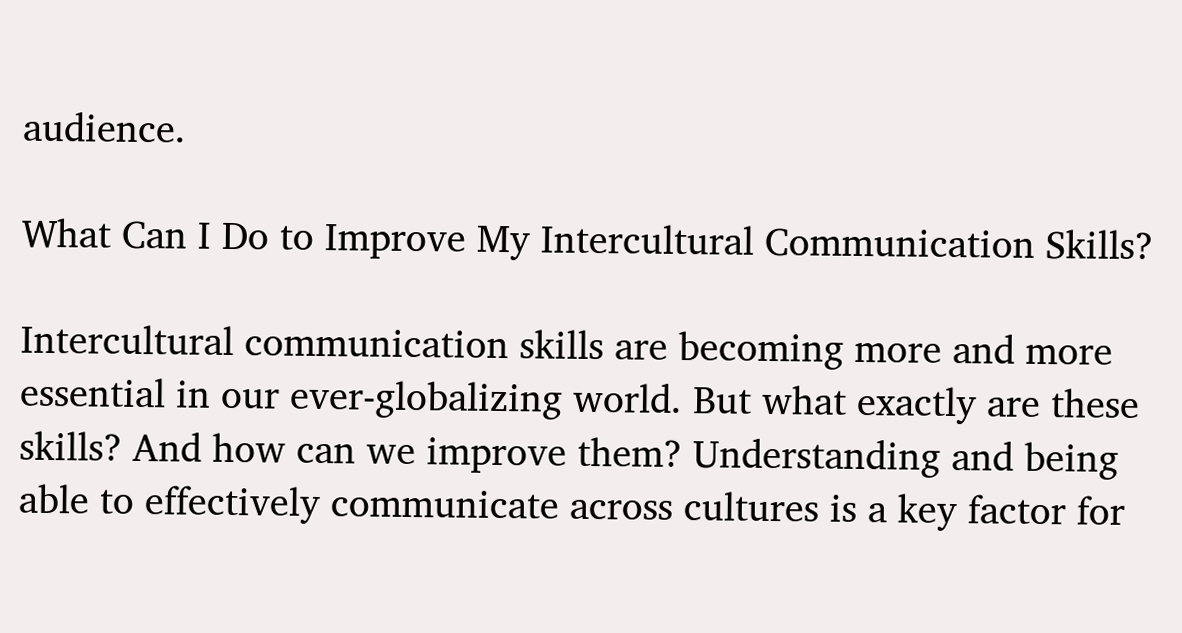audience.

What Can I Do to Improve My Intercultural Communication Skills?

Intercultural communication skills are becoming more and more essential in our ever-globalizing world. But what exactly are these skills? And how can we improve them? Understanding and being able to effectively communicate across cultures is a key factor for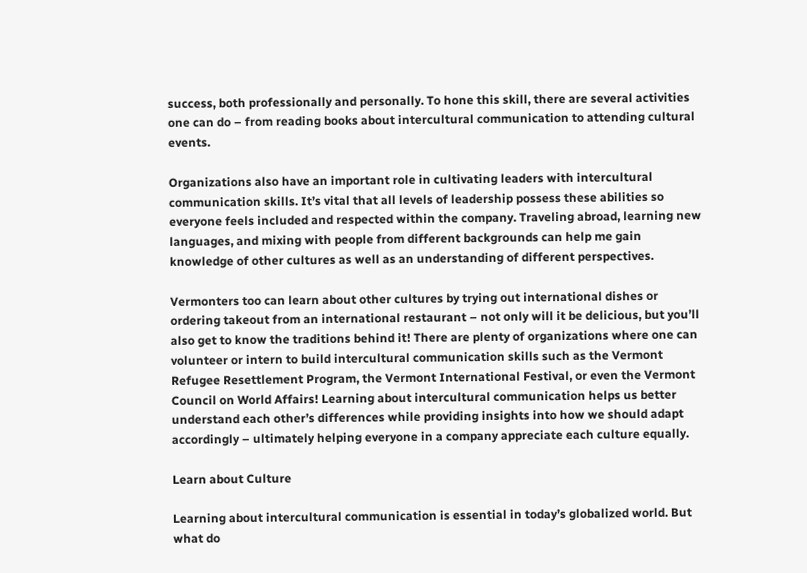success, both professionally and personally. To hone this skill, there are several activities one can do – from reading books about intercultural communication to attending cultural events.

Organizations also have an important role in cultivating leaders with intercultural communication skills. It’s vital that all levels of leadership possess these abilities so everyone feels included and respected within the company. Traveling abroad, learning new languages, and mixing with people from different backgrounds can help me gain knowledge of other cultures as well as an understanding of different perspectives.

Vermonters too can learn about other cultures by trying out international dishes or ordering takeout from an international restaurant – not only will it be delicious, but you’ll also get to know the traditions behind it! There are plenty of organizations where one can volunteer or intern to build intercultural communication skills such as the Vermont Refugee Resettlement Program, the Vermont International Festival, or even the Vermont Council on World Affairs! Learning about intercultural communication helps us better understand each other’s differences while providing insights into how we should adapt accordingly – ultimately helping everyone in a company appreciate each culture equally.

Learn about Culture

Learning about intercultural communication is essential in today’s globalized world. But what do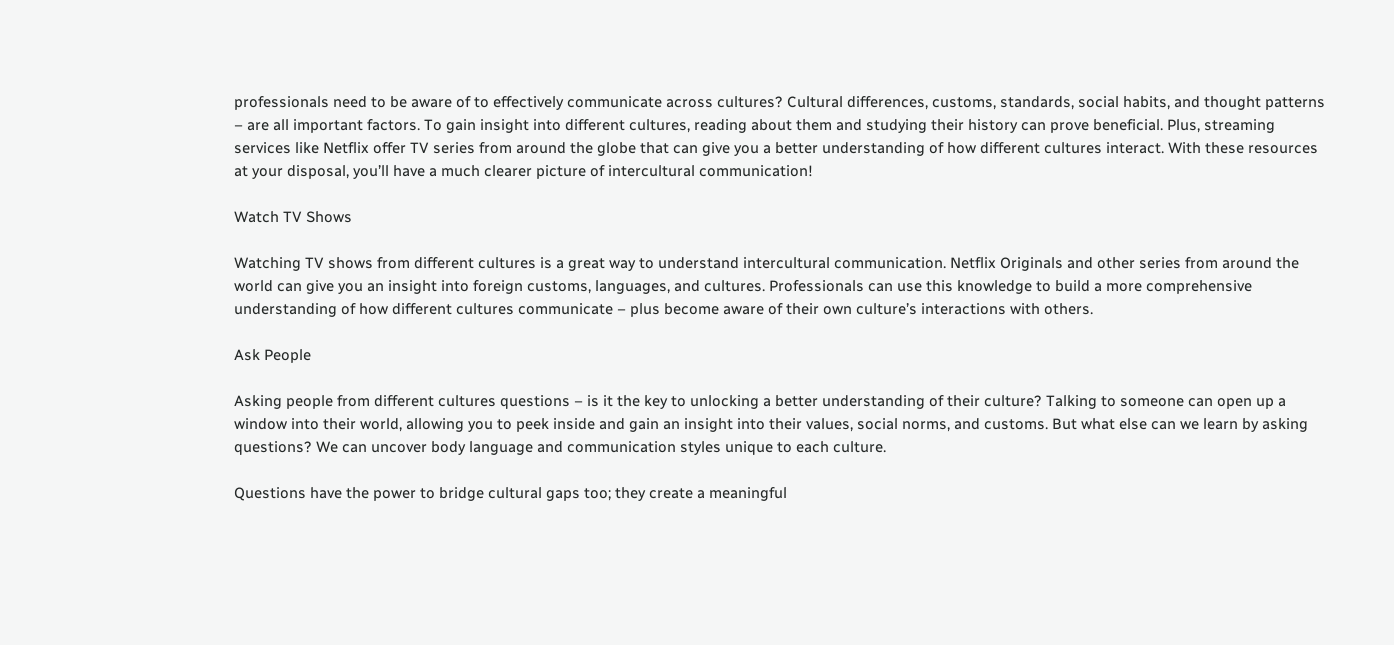professionals need to be aware of to effectively communicate across cultures? Cultural differences, customs, standards, social habits, and thought patterns – are all important factors. To gain insight into different cultures, reading about them and studying their history can prove beneficial. Plus, streaming services like Netflix offer TV series from around the globe that can give you a better understanding of how different cultures interact. With these resources at your disposal, you’ll have a much clearer picture of intercultural communication!

Watch TV Shows

Watching TV shows from different cultures is a great way to understand intercultural communication. Netflix Originals and other series from around the world can give you an insight into foreign customs, languages, and cultures. Professionals can use this knowledge to build a more comprehensive understanding of how different cultures communicate – plus become aware of their own culture’s interactions with others.

Ask People

Asking people from different cultures questions – is it the key to unlocking a better understanding of their culture? Talking to someone can open up a window into their world, allowing you to peek inside and gain an insight into their values, social norms, and customs. But what else can we learn by asking questions? We can uncover body language and communication styles unique to each culture.

Questions have the power to bridge cultural gaps too; they create a meaningful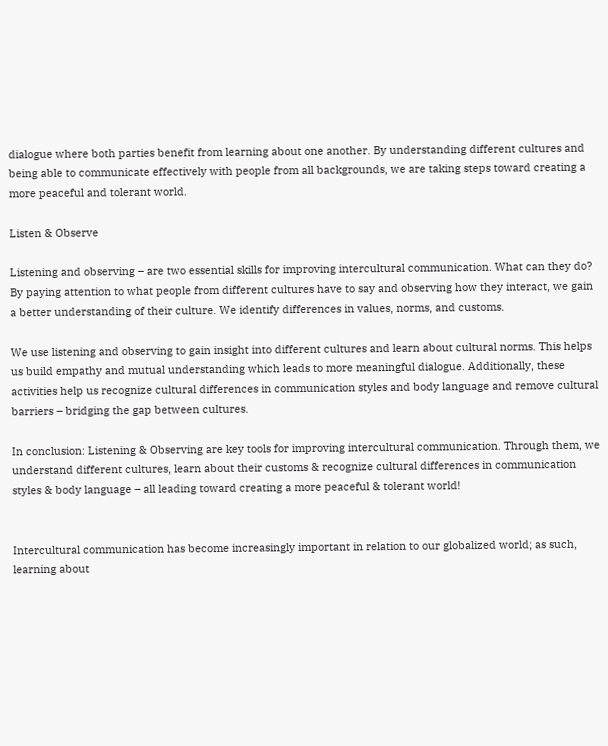dialogue where both parties benefit from learning about one another. By understanding different cultures and being able to communicate effectively with people from all backgrounds, we are taking steps toward creating a more peaceful and tolerant world.

Listen & Observe

Listening and observing – are two essential skills for improving intercultural communication. What can they do? By paying attention to what people from different cultures have to say and observing how they interact, we gain a better understanding of their culture. We identify differences in values, norms, and customs.

We use listening and observing to gain insight into different cultures and learn about cultural norms. This helps us build empathy and mutual understanding which leads to more meaningful dialogue. Additionally, these activities help us recognize cultural differences in communication styles and body language and remove cultural barriers – bridging the gap between cultures.

In conclusion: Listening & Observing are key tools for improving intercultural communication. Through them, we understand different cultures, learn about their customs & recognize cultural differences in communication styles & body language – all leading toward creating a more peaceful & tolerant world!


Intercultural communication has become increasingly important in relation to our globalized world; as such, learning about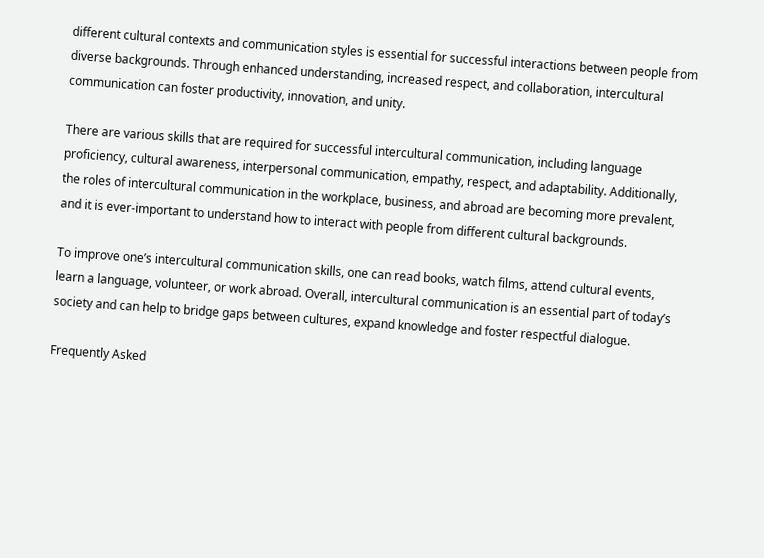different cultural contexts and communication styles is essential for successful interactions between people from diverse backgrounds. Through enhanced understanding, increased respect, and collaboration, intercultural communication can foster productivity, innovation, and unity.

There are various skills that are required for successful intercultural communication, including language proficiency, cultural awareness, interpersonal communication, empathy, respect, and adaptability. Additionally, the roles of intercultural communication in the workplace, business, and abroad are becoming more prevalent, and it is ever-important to understand how to interact with people from different cultural backgrounds.

To improve one’s intercultural communication skills, one can read books, watch films, attend cultural events, learn a language, volunteer, or work abroad. Overall, intercultural communication is an essential part of today’s society and can help to bridge gaps between cultures, expand knowledge and foster respectful dialogue.

Frequently Asked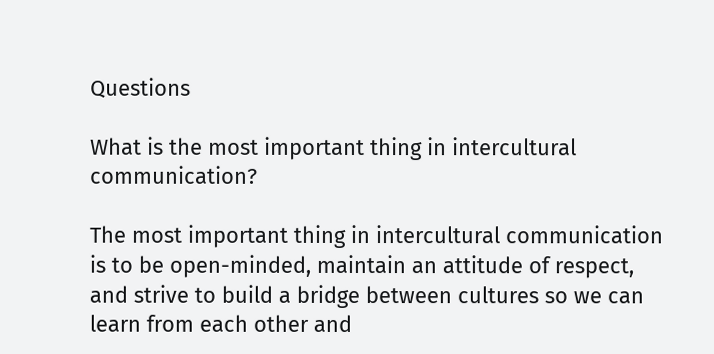Questions

What is the most important thing in intercultural communication?

The most important thing in intercultural communication is to be open-minded, maintain an attitude of respect, and strive to build a bridge between cultures so we can learn from each other and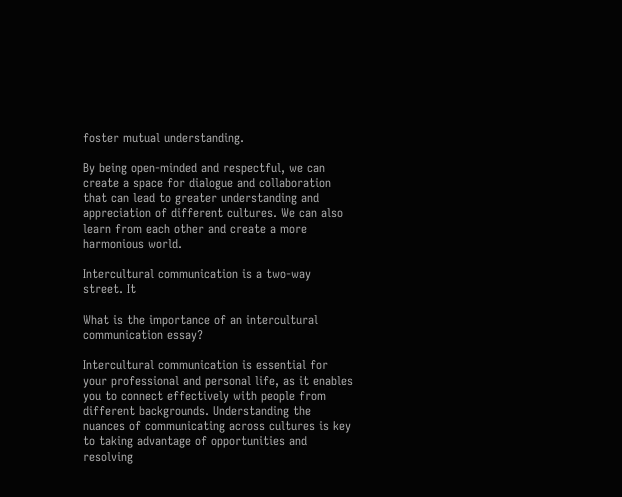foster mutual understanding.

By being open-minded and respectful, we can create a space for dialogue and collaboration that can lead to greater understanding and appreciation of different cultures. We can also learn from each other and create a more harmonious world.

Intercultural communication is a two-way street. It

What is the importance of an intercultural communication essay?

Intercultural communication is essential for your professional and personal life, as it enables you to connect effectively with people from different backgrounds. Understanding the nuances of communicating across cultures is key to taking advantage of opportunities and resolving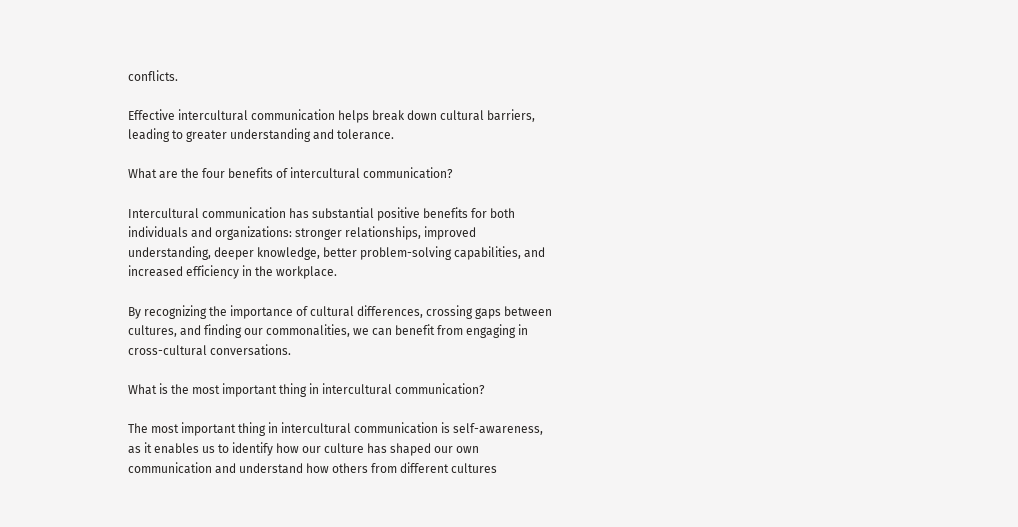conflicts.

Effective intercultural communication helps break down cultural barriers, leading to greater understanding and tolerance.

What are the four benefits of intercultural communication?

Intercultural communication has substantial positive benefits for both individuals and organizations: stronger relationships, improved understanding, deeper knowledge, better problem-solving capabilities, and increased efficiency in the workplace.

By recognizing the importance of cultural differences, crossing gaps between cultures, and finding our commonalities, we can benefit from engaging in cross-cultural conversations.

What is the most important thing in intercultural communication?

The most important thing in intercultural communication is self-awareness, as it enables us to identify how our culture has shaped our own communication and understand how others from different cultures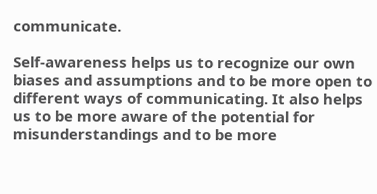communicate.

Self-awareness helps us to recognize our own biases and assumptions and to be more open to different ways of communicating. It also helps us to be more aware of the potential for misunderstandings and to be more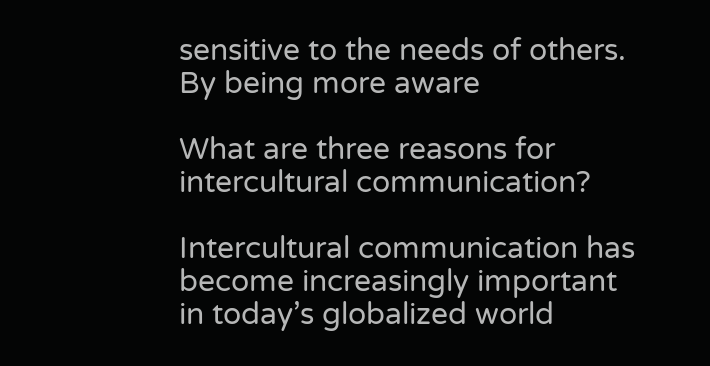sensitive to the needs of others. By being more aware

What are three reasons for intercultural communication?

Intercultural communication has become increasingly important in today’s globalized world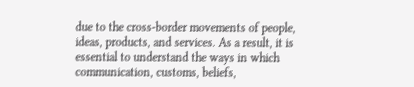due to the cross-border movements of people, ideas, products, and services. As a result, it is essential to understand the ways in which communication, customs, beliefs,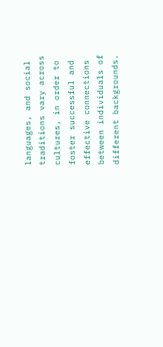languages, and social traditions vary across cultures, in order to foster successful and effective connections between individuals of different backgrounds.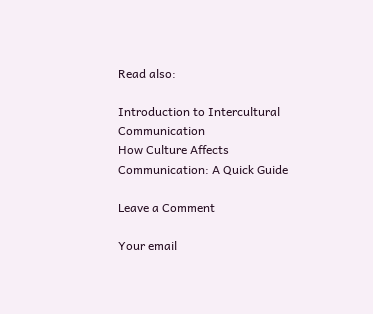Read also:

Introduction to Intercultural Communication
How Culture Affects Communication: A Quick Guide

Leave a Comment

Your email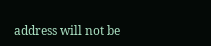address will not be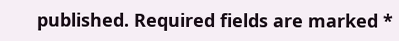published. Required fields are marked *